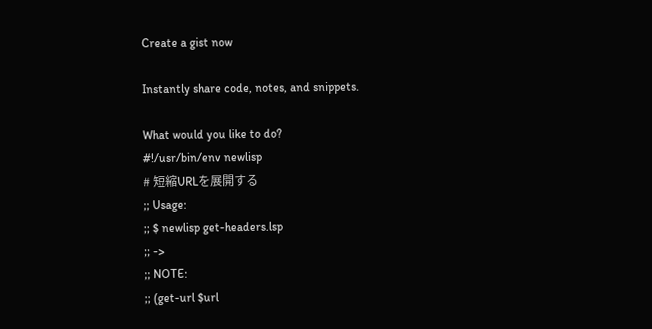Create a gist now

Instantly share code, notes, and snippets.

What would you like to do?
#!/usr/bin/env newlisp
# 短縮URLを展開する
;; Usage:
;; $ newlisp get-headers.lsp
;; ->
;; NOTE:
;; (get-url $url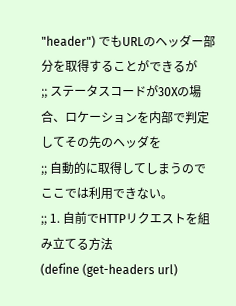"header") でもURLのヘッダー部分を取得することができるが
;; ステータスコードが30Xの場合、ロケーションを内部で判定してその先のヘッダを
;; 自動的に取得してしまうのでここでは利用できない。
;; 1. 自前でHTTPリクエストを組み立てる方法
(define (get-headers url)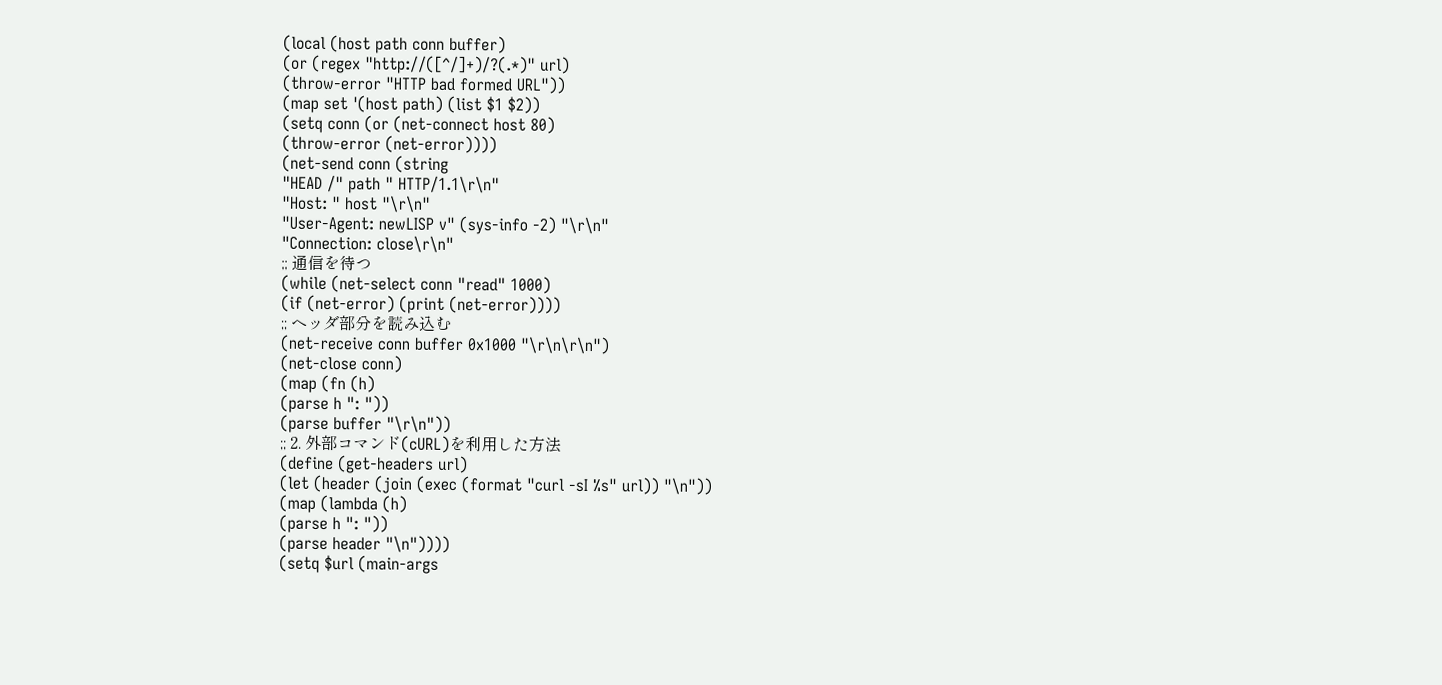(local (host path conn buffer)
(or (regex "http://([^/]+)/?(.*)" url)
(throw-error "HTTP bad formed URL"))
(map set '(host path) (list $1 $2))
(setq conn (or (net-connect host 80)
(throw-error (net-error))))
(net-send conn (string
"HEAD /" path " HTTP/1.1\r\n"
"Host: " host "\r\n"
"User-Agent: newLISP v" (sys-info -2) "\r\n"
"Connection: close\r\n"
;; 通信を待つ
(while (net-select conn "read" 1000)
(if (net-error) (print (net-error))))
;; ヘッダ部分を読み込む
(net-receive conn buffer 0x1000 "\r\n\r\n")
(net-close conn)
(map (fn (h)
(parse h ": "))
(parse buffer "\r\n"))
;; 2. 外部コマンド(cURL)を利用した方法
(define (get-headers url)
(let (header (join (exec (format "curl -sI %s" url)) "\n"))
(map (lambda (h)
(parse h ": "))
(parse header "\n"))))
(setq $url (main-args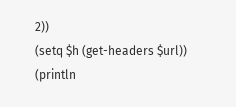2))
(setq $h (get-headers $url))
(println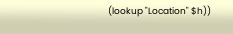(lookup "Location" $h))